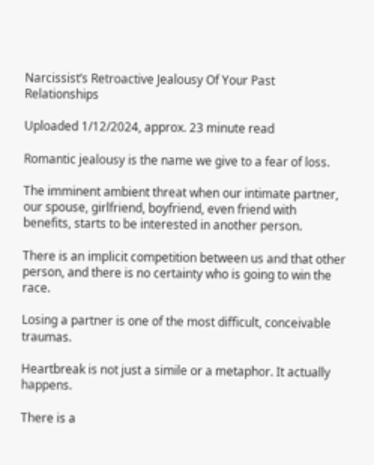Narcissist’s Retroactive Jealousy Of Your Past Relationships

Uploaded 1/12/2024, approx. 23 minute read

Romantic jealousy is the name we give to a fear of loss.

The imminent ambient threat when our intimate partner, our spouse, girlfriend, boyfriend, even friend with benefits, starts to be interested in another person.

There is an implicit competition between us and that other person, and there is no certainty who is going to win the race.

Losing a partner is one of the most difficult, conceivable traumas.

Heartbreak is not just a simile or a metaphor. It actually happens.

There is a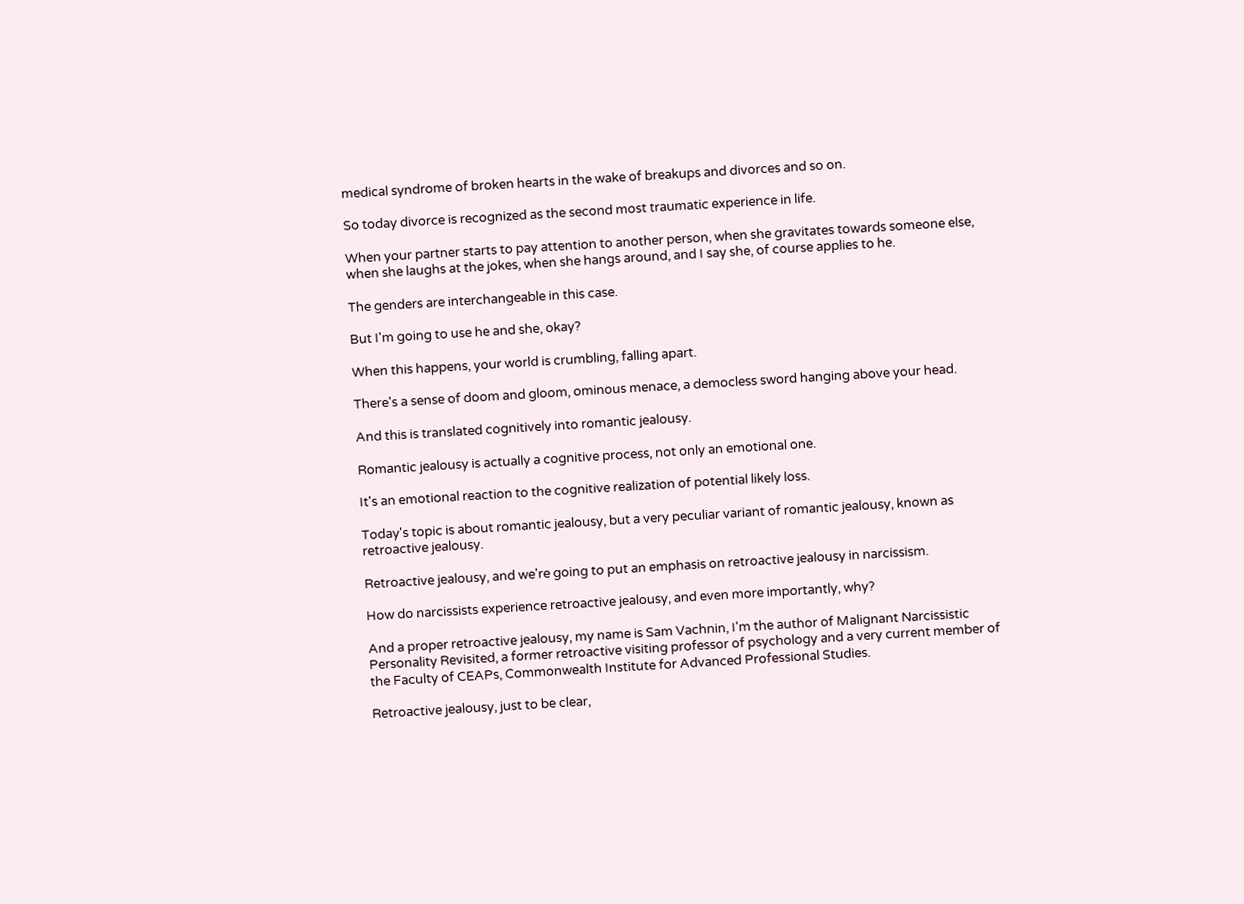medical syndrome of broken hearts in the wake of breakups and divorces and so on.

So today divorce is recognized as the second most traumatic experience in life.

When your partner starts to pay attention to another person, when she gravitates towards someone else, when she laughs at the jokes, when she hangs around, and I say she, of course applies to he.

The genders are interchangeable in this case.

But I'm going to use he and she, okay?

When this happens, your world is crumbling, falling apart.

There's a sense of doom and gloom, ominous menace, a democless sword hanging above your head.

And this is translated cognitively into romantic jealousy.

Romantic jealousy is actually a cognitive process, not only an emotional one.

It's an emotional reaction to the cognitive realization of potential likely loss.

Today's topic is about romantic jealousy, but a very peculiar variant of romantic jealousy, known as retroactive jealousy.

Retroactive jealousy, and we're going to put an emphasis on retroactive jealousy in narcissism.

How do narcissists experience retroactive jealousy, and even more importantly, why?

And a proper retroactive jealousy, my name is Sam Vachnin, I'm the author of Malignant Narcissistic Personality Revisited, a former retroactive visiting professor of psychology and a very current member of the Faculty of CEAPs, Commonwealth Institute for Advanced Professional Studies.

Retroactive jealousy, just to be clear,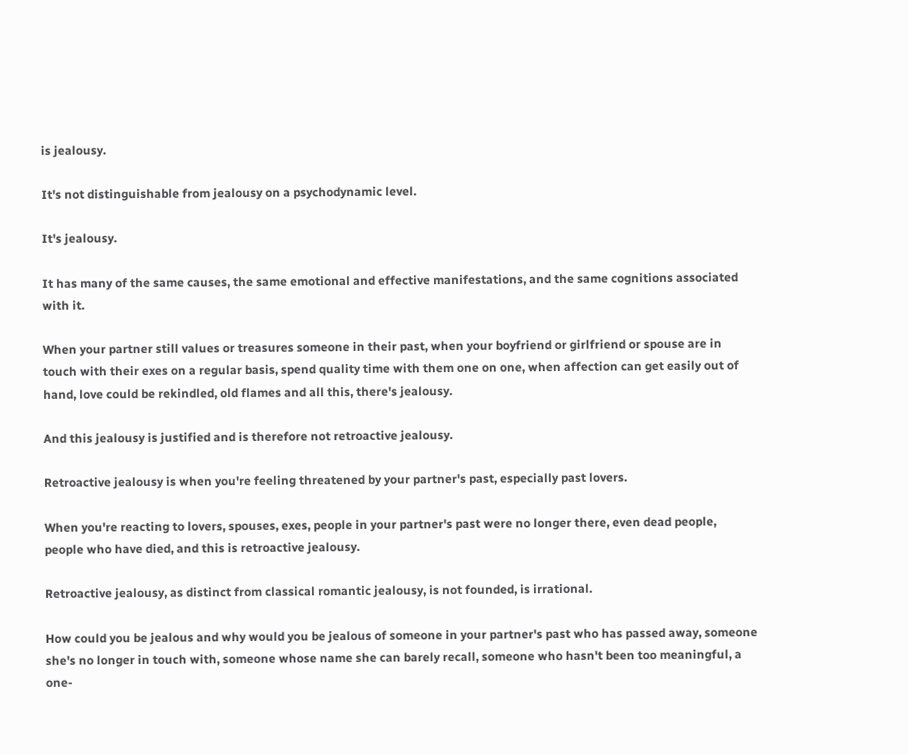is jealousy.

It's not distinguishable from jealousy on a psychodynamic level.

It's jealousy.

It has many of the same causes, the same emotional and effective manifestations, and the same cognitions associated with it.

When your partner still values or treasures someone in their past, when your boyfriend or girlfriend or spouse are in touch with their exes on a regular basis, spend quality time with them one on one, when affection can get easily out of hand, love could be rekindled, old flames and all this, there's jealousy.

And this jealousy is justified and is therefore not retroactive jealousy.

Retroactive jealousy is when you're feeling threatened by your partner's past, especially past lovers.

When you're reacting to lovers, spouses, exes, people in your partner's past were no longer there, even dead people, people who have died, and this is retroactive jealousy.

Retroactive jealousy, as distinct from classical romantic jealousy, is not founded, is irrational.

How could you be jealous and why would you be jealous of someone in your partner's past who has passed away, someone she's no longer in touch with, someone whose name she can barely recall, someone who hasn't been too meaningful, a one-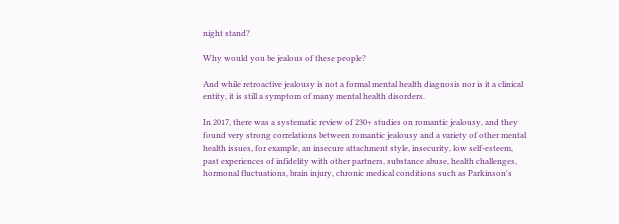night stand?

Why would you be jealous of these people?

And while retroactive jealousy is not a formal mental health diagnosis nor is it a clinical entity, it is still a symptom of many mental health disorders.

In 2017, there was a systematic review of 230+ studies on romantic jealousy, and they found very strong correlations between romantic jealousy and a variety of other mental health issues, for example, an insecure attachment style, insecurity, low self-esteem, past experiences of infidelity with other partners, substance abuse, health challenges, hormonal fluctuations, brain injury, chronic medical conditions such as Parkinson's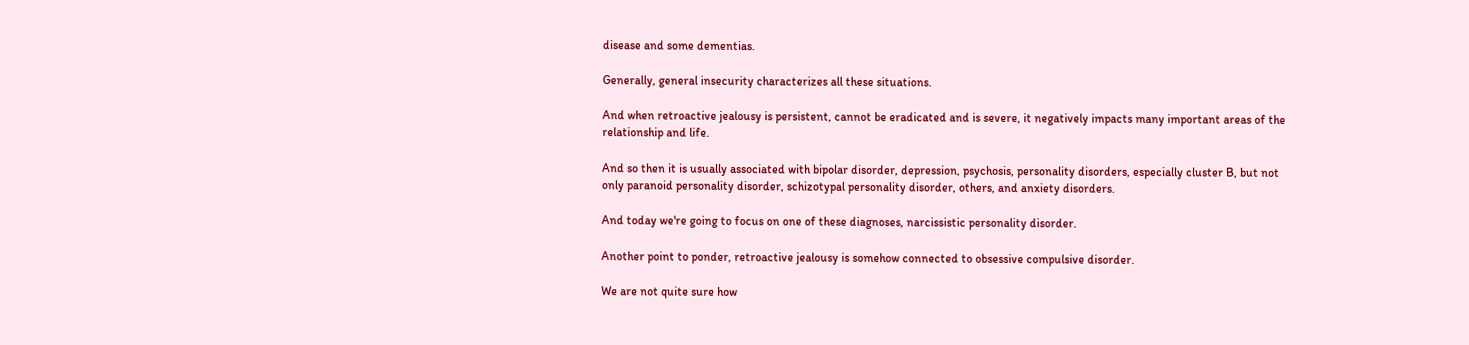disease and some dementias.

Generally, general insecurity characterizes all these situations.

And when retroactive jealousy is persistent, cannot be eradicated and is severe, it negatively impacts many important areas of the relationship and life.

And so then it is usually associated with bipolar disorder, depression, psychosis, personality disorders, especially cluster B, but not only paranoid personality disorder, schizotypal personality disorder, others, and anxiety disorders.

And today we're going to focus on one of these diagnoses, narcissistic personality disorder.

Another point to ponder, retroactive jealousy is somehow connected to obsessive compulsive disorder.

We are not quite sure how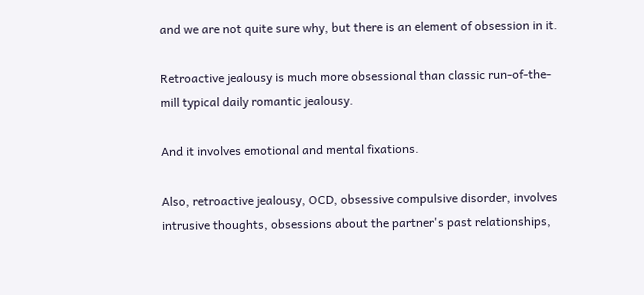and we are not quite sure why, but there is an element of obsession in it.

Retroactive jealousy is much more obsessional than classic run-of-the-mill typical daily romantic jealousy.

And it involves emotional and mental fixations.

Also, retroactive jealousy, OCD, obsessive compulsive disorder, involves intrusive thoughts, obsessions about the partner's past relationships,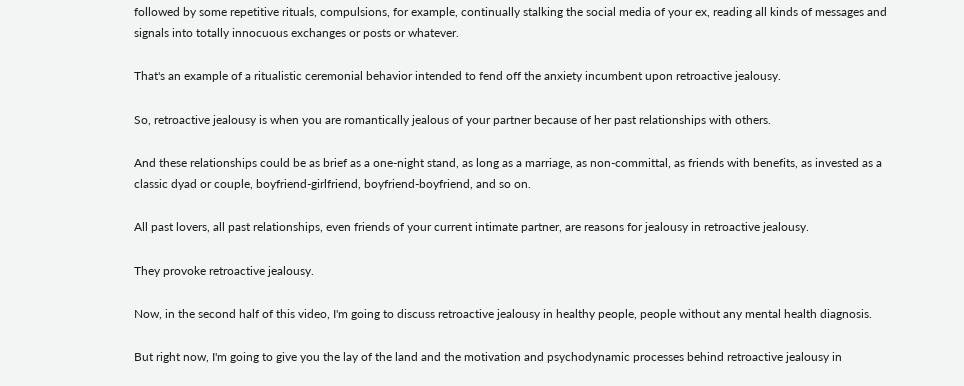followed by some repetitive rituals, compulsions, for example, continually stalking the social media of your ex, reading all kinds of messages and signals into totally innocuous exchanges or posts or whatever.

That's an example of a ritualistic ceremonial behavior intended to fend off the anxiety incumbent upon retroactive jealousy.

So, retroactive jealousy is when you are romantically jealous of your partner because of her past relationships with others.

And these relationships could be as brief as a one-night stand, as long as a marriage, as non-committal, as friends with benefits, as invested as a classic dyad or couple, boyfriend-girlfriend, boyfriend-boyfriend, and so on.

All past lovers, all past relationships, even friends of your current intimate partner, are reasons for jealousy in retroactive jealousy.

They provoke retroactive jealousy.

Now, in the second half of this video, I'm going to discuss retroactive jealousy in healthy people, people without any mental health diagnosis.

But right now, I'm going to give you the lay of the land and the motivation and psychodynamic processes behind retroactive jealousy in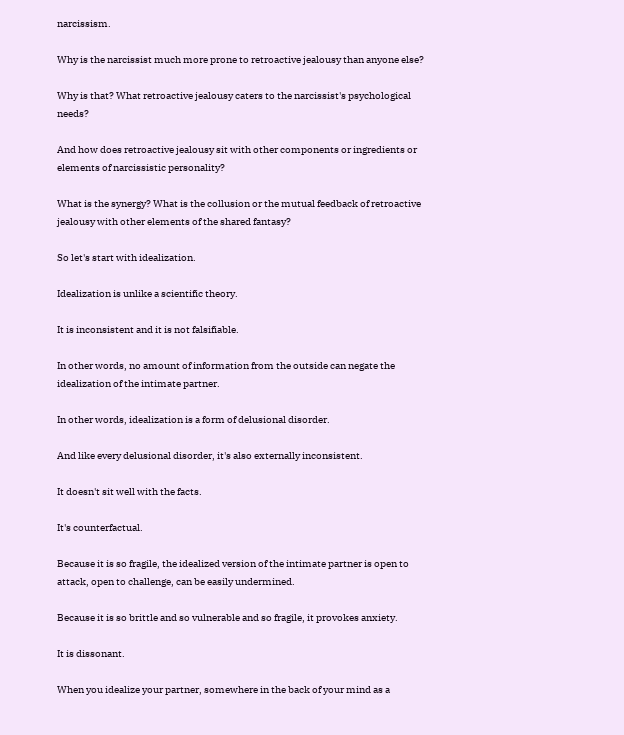narcissism.

Why is the narcissist much more prone to retroactive jealousy than anyone else?

Why is that? What retroactive jealousy caters to the narcissist's psychological needs?

And how does retroactive jealousy sit with other components or ingredients or elements of narcissistic personality?

What is the synergy? What is the collusion or the mutual feedback of retroactive jealousy with other elements of the shared fantasy?

So let's start with idealization.

Idealization is unlike a scientific theory.

It is inconsistent and it is not falsifiable.

In other words, no amount of information from the outside can negate the idealization of the intimate partner.

In other words, idealization is a form of delusional disorder.

And like every delusional disorder, it's also externally inconsistent.

It doesn't sit well with the facts.

It's counterfactual.

Because it is so fragile, the idealized version of the intimate partner is open to attack, open to challenge, can be easily undermined.

Because it is so brittle and so vulnerable and so fragile, it provokes anxiety.

It is dissonant.

When you idealize your partner, somewhere in the back of your mind as a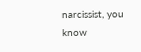narcissist, you know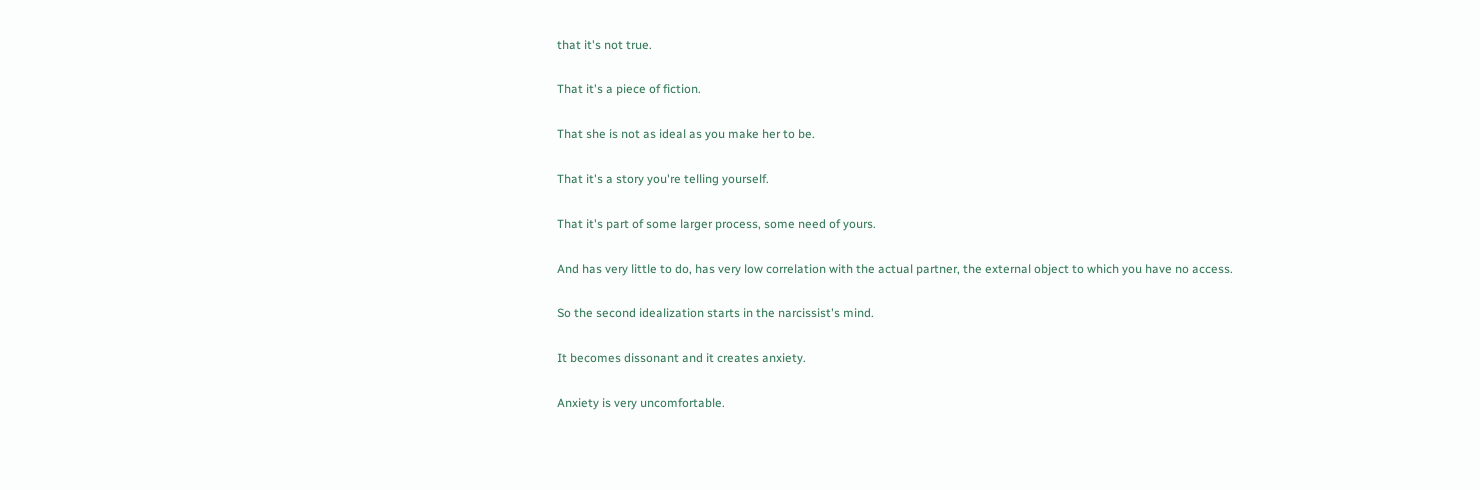that it's not true.

That it's a piece of fiction.

That she is not as ideal as you make her to be.

That it's a story you're telling yourself.

That it's part of some larger process, some need of yours.

And has very little to do, has very low correlation with the actual partner, the external object to which you have no access.

So the second idealization starts in the narcissist's mind.

It becomes dissonant and it creates anxiety.

Anxiety is very uncomfortable.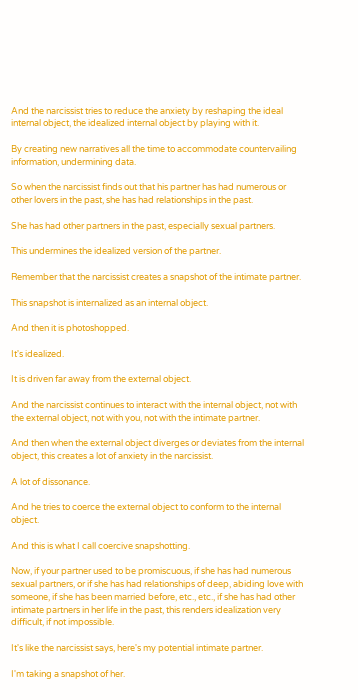And the narcissist tries to reduce the anxiety by reshaping the ideal internal object, the idealized internal object by playing with it.

By creating new narratives all the time to accommodate countervailing information, undermining data.

So when the narcissist finds out that his partner has had numerous or other lovers in the past, she has had relationships in the past.

She has had other partners in the past, especially sexual partners.

This undermines the idealized version of the partner.

Remember that the narcissist creates a snapshot of the intimate partner.

This snapshot is internalized as an internal object.

And then it is photoshopped.

It's idealized.

It is driven far away from the external object.

And the narcissist continues to interact with the internal object, not with the external object, not with you, not with the intimate partner.

And then when the external object diverges or deviates from the internal object, this creates a lot of anxiety in the narcissist.

A lot of dissonance.

And he tries to coerce the external object to conform to the internal object.

And this is what I call coercive snapshotting.

Now, if your partner used to be promiscuous, if she has had numerous sexual partners, or if she has had relationships of deep, abiding love with someone, if she has been married before, etc., etc., if she has had other intimate partners in her life in the past, this renders idealization very difficult, if not impossible.

It's like the narcissist says, here's my potential intimate partner.

I'm taking a snapshot of her.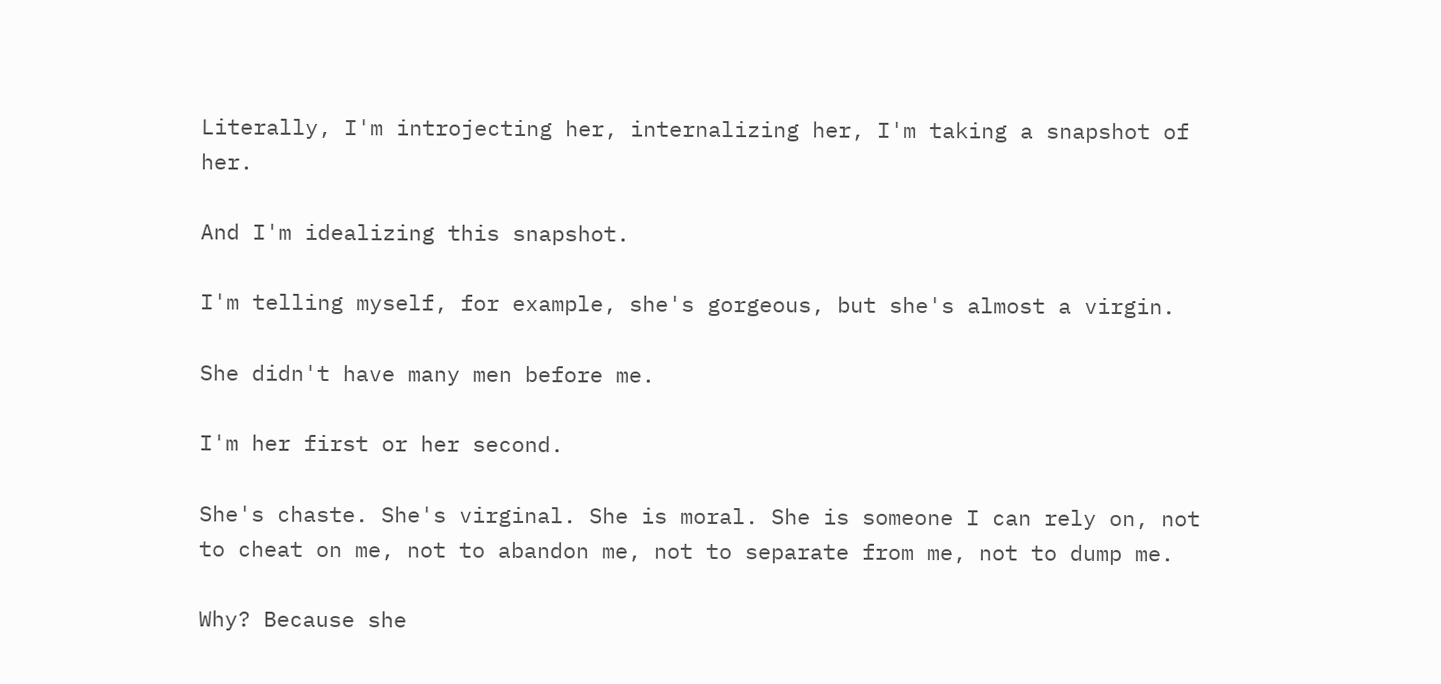Literally, I'm introjecting her, internalizing her, I'm taking a snapshot of her.

And I'm idealizing this snapshot.

I'm telling myself, for example, she's gorgeous, but she's almost a virgin.

She didn't have many men before me.

I'm her first or her second.

She's chaste. She's virginal. She is moral. She is someone I can rely on, not to cheat on me, not to abandon me, not to separate from me, not to dump me.

Why? Because she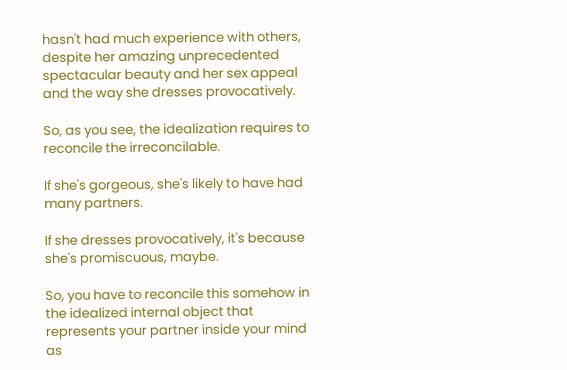hasn't had much experience with others, despite her amazing unprecedented spectacular beauty and her sex appeal and the way she dresses provocatively.

So, as you see, the idealization requires to reconcile the irreconcilable.

If she's gorgeous, she's likely to have had many partners.

If she dresses provocatively, it's because she's promiscuous, maybe.

So, you have to reconcile this somehow in the idealized internal object that represents your partner inside your mind as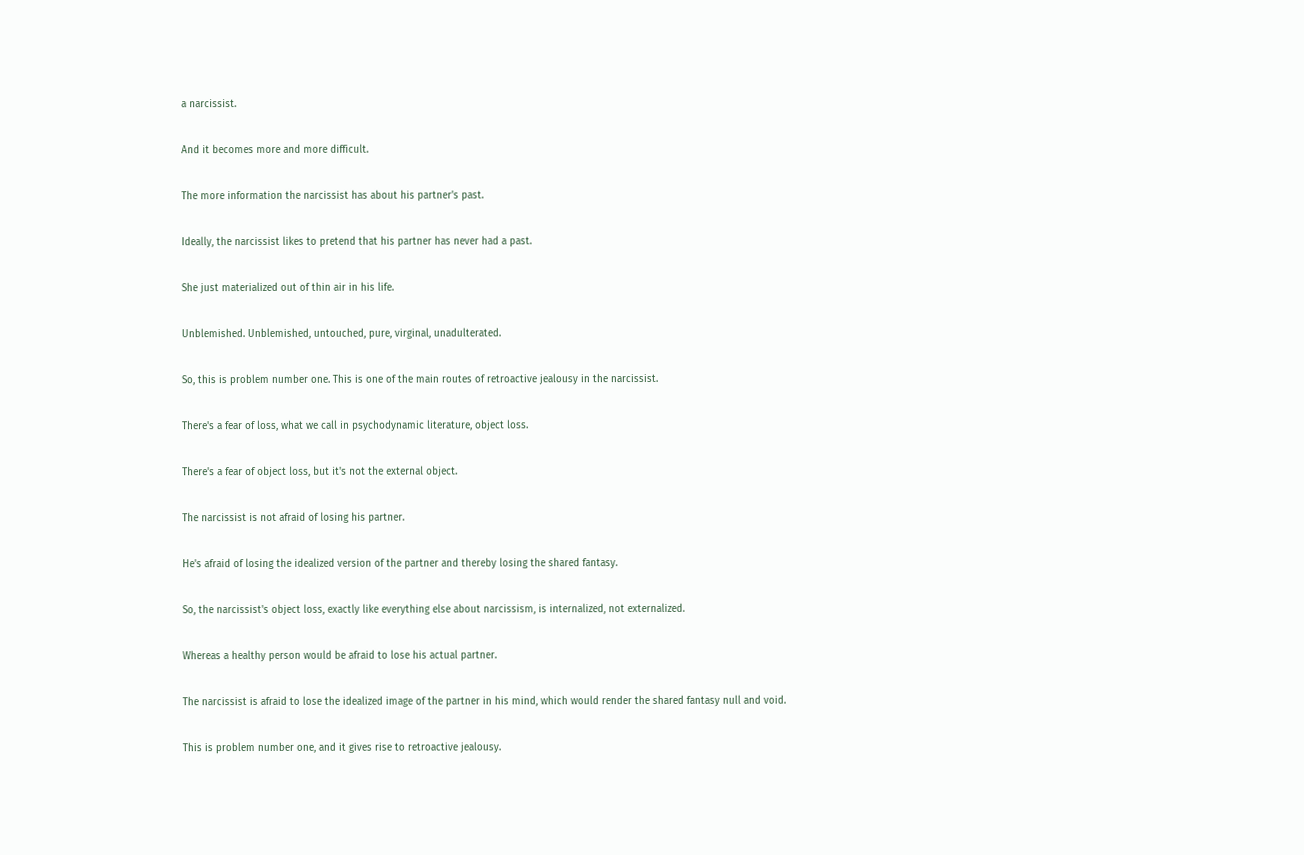a narcissist.

And it becomes more and more difficult.

The more information the narcissist has about his partner's past.

Ideally, the narcissist likes to pretend that his partner has never had a past.

She just materialized out of thin air in his life.

Unblemished. Unblemished, untouched, pure, virginal, unadulterated.

So, this is problem number one. This is one of the main routes of retroactive jealousy in the narcissist.

There's a fear of loss, what we call in psychodynamic literature, object loss.

There's a fear of object loss, but it's not the external object.

The narcissist is not afraid of losing his partner.

He's afraid of losing the idealized version of the partner and thereby losing the shared fantasy.

So, the narcissist's object loss, exactly like everything else about narcissism, is internalized, not externalized.

Whereas a healthy person would be afraid to lose his actual partner.

The narcissist is afraid to lose the idealized image of the partner in his mind, which would render the shared fantasy null and void.

This is problem number one, and it gives rise to retroactive jealousy.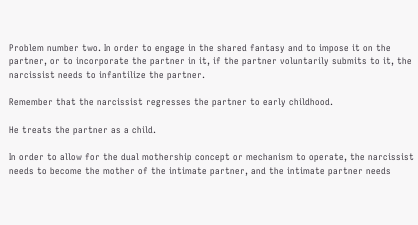Problem number two. In order to engage in the shared fantasy and to impose it on the partner, or to incorporate the partner in it, if the partner voluntarily submits to it, the narcissist needs to infantilize the partner.

Remember that the narcissist regresses the partner to early childhood.

He treats the partner as a child.

In order to allow for the dual mothership concept or mechanism to operate, the narcissist needs to become the mother of the intimate partner, and the intimate partner needs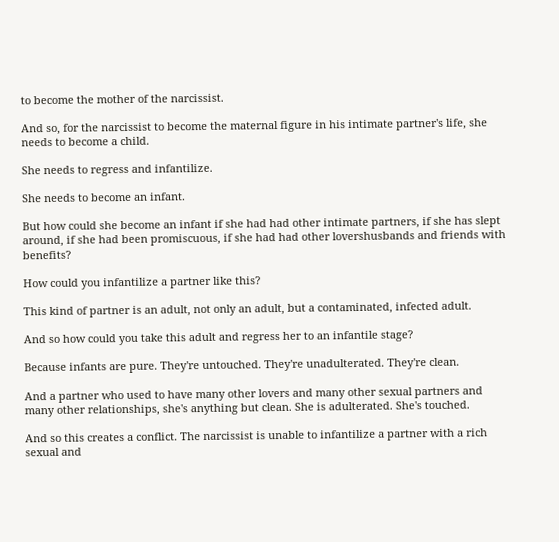to become the mother of the narcissist.

And so, for the narcissist to become the maternal figure in his intimate partner's life, she needs to become a child.

She needs to regress and infantilize.

She needs to become an infant.

But how could she become an infant if she had had other intimate partners, if she has slept around, if she had been promiscuous, if she had had other lovershusbands and friends with benefits?

How could you infantilize a partner like this?

This kind of partner is an adult, not only an adult, but a contaminated, infected adult.

And so how could you take this adult and regress her to an infantile stage?

Because infants are pure. They're untouched. They're unadulterated. They're clean.

And a partner who used to have many other lovers and many other sexual partners and many other relationships, she's anything but clean. She is adulterated. She's touched.

And so this creates a conflict. The narcissist is unable to infantilize a partner with a rich sexual and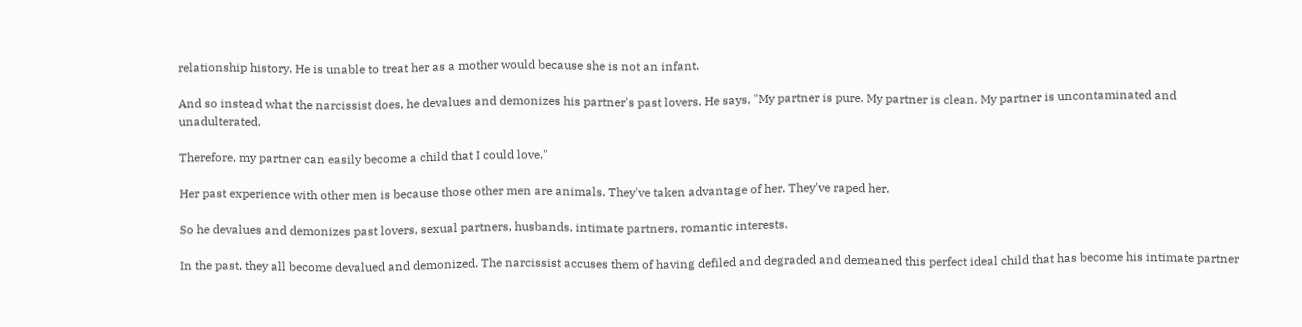relationship history. He is unable to treat her as a mother would because she is not an infant.

And so instead what the narcissist does, he devalues and demonizes his partner's past lovers. He says, "My partner is pure. My partner is clean. My partner is uncontaminated and unadulterated.

Therefore, my partner can easily become a child that I could love."

Her past experience with other men is because those other men are animals. They've taken advantage of her. They've raped her.

So he devalues and demonizes past lovers, sexual partners, husbands, intimate partners, romantic interests.

In the past, they all become devalued and demonized. The narcissist accuses them of having defiled and degraded and demeaned this perfect ideal child that has become his intimate partner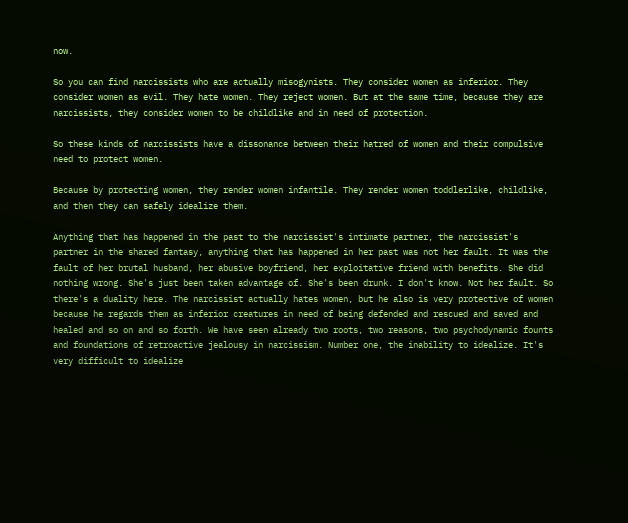now.

So you can find narcissists who are actually misogynists. They consider women as inferior. They consider women as evil. They hate women. They reject women. But at the same time, because they are narcissists, they consider women to be childlike and in need of protection.

So these kinds of narcissists have a dissonance between their hatred of women and their compulsive need to protect women.

Because by protecting women, they render women infantile. They render women toddlerlike, childlike, and then they can safely idealize them.

Anything that has happened in the past to the narcissist's intimate partner, the narcissist's partner in the shared fantasy, anything that has happened in her past was not her fault. It was the fault of her brutal husband, her abusive boyfriend, her exploitative friend with benefits. She did nothing wrong. She's just been taken advantage of. She's been drunk. I don't know. Not her fault. So there's a duality here. The narcissist actually hates women, but he also is very protective of women because he regards them as inferior creatures in need of being defended and rescued and saved and healed and so on and so forth. We have seen already two roots, two reasons, two psychodynamic founts and foundations of retroactive jealousy in narcissism. Number one, the inability to idealize. It's very difficult to idealize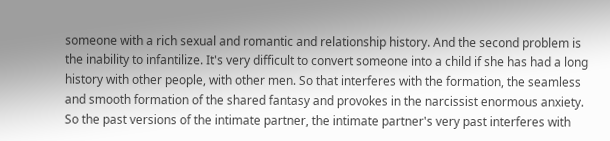someone with a rich sexual and romantic and relationship history. And the second problem is the inability to infantilize. It's very difficult to convert someone into a child if she has had a long history with other people, with other men. So that interferes with the formation, the seamless and smooth formation of the shared fantasy and provokes in the narcissist enormous anxiety. So the past versions of the intimate partner, the intimate partner's very past interferes with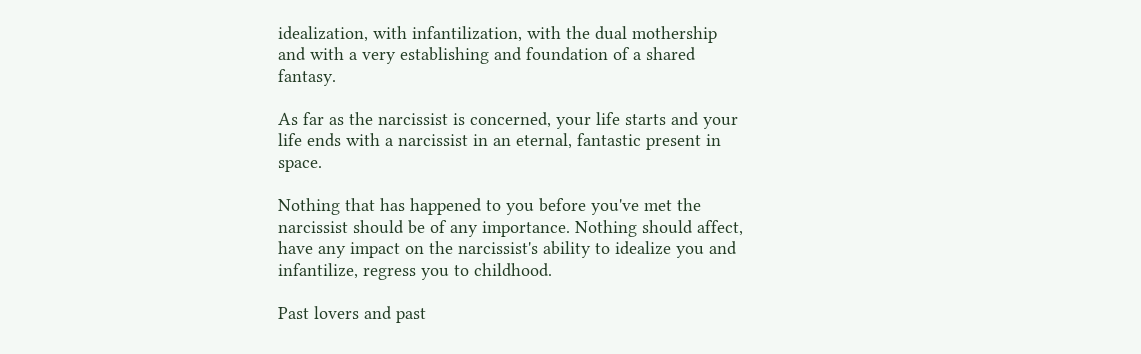idealization, with infantilization, with the dual mothership and with a very establishing and foundation of a shared fantasy.

As far as the narcissist is concerned, your life starts and your life ends with a narcissist in an eternal, fantastic present in space.

Nothing that has happened to you before you've met the narcissist should be of any importance. Nothing should affect, have any impact on the narcissist's ability to idealize you and infantilize, regress you to childhood.

Past lovers and past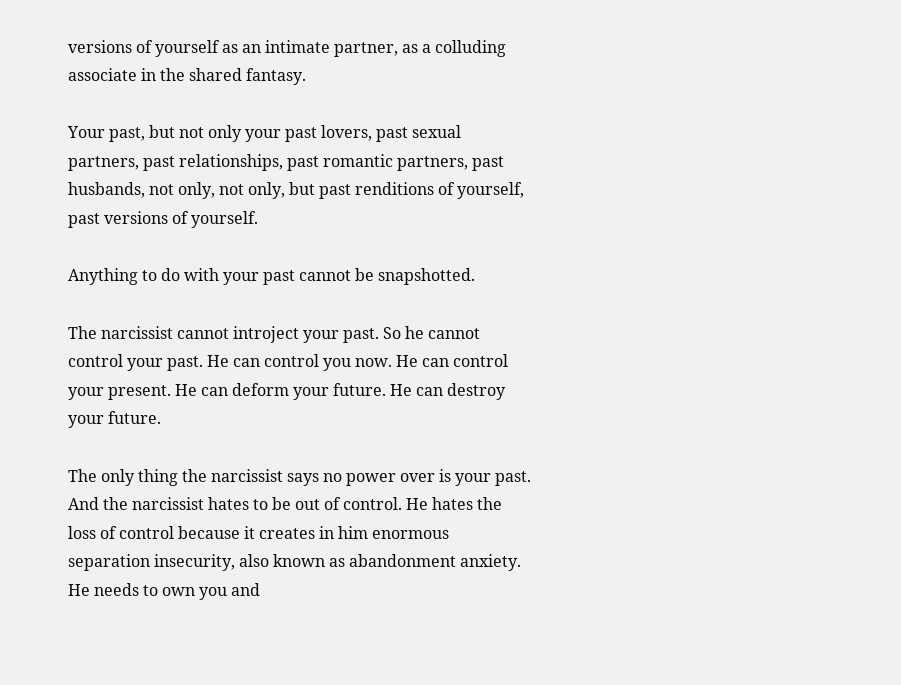versions of yourself as an intimate partner, as a colluding associate in the shared fantasy.

Your past, but not only your past lovers, past sexual partners, past relationships, past romantic partners, past husbands, not only, not only, but past renditions of yourself, past versions of yourself.

Anything to do with your past cannot be snapshotted.

The narcissist cannot introject your past. So he cannot control your past. He can control you now. He can control your present. He can deform your future. He can destroy your future.

The only thing the narcissist says no power over is your past. And the narcissist hates to be out of control. He hates the loss of control because it creates in him enormous separation insecurity, also known as abandonment anxiety. He needs to own you and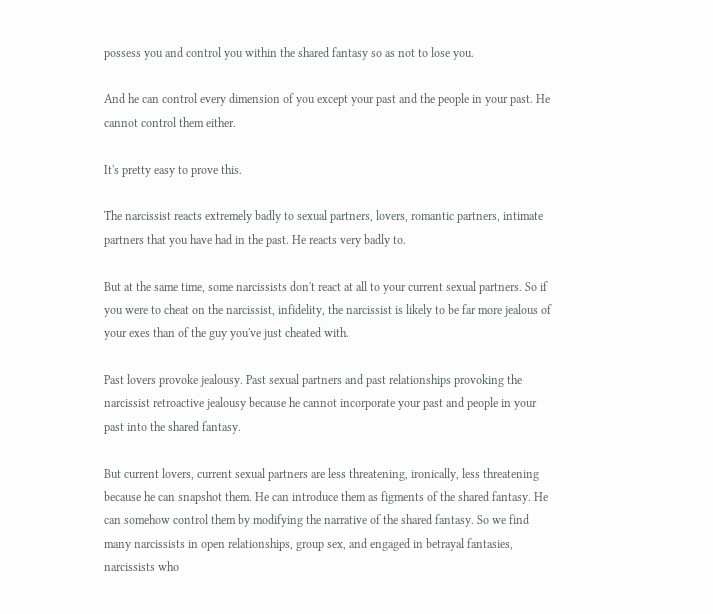possess you and control you within the shared fantasy so as not to lose you.

And he can control every dimension of you except your past and the people in your past. He cannot control them either.

It's pretty easy to prove this.

The narcissist reacts extremely badly to sexual partners, lovers, romantic partners, intimate partners that you have had in the past. He reacts very badly to.

But at the same time, some narcissists don't react at all to your current sexual partners. So if you were to cheat on the narcissist, infidelity, the narcissist is likely to be far more jealous of your exes than of the guy you've just cheated with.

Past lovers provoke jealousy. Past sexual partners and past relationships provoking the narcissist retroactive jealousy because he cannot incorporate your past and people in your past into the shared fantasy.

But current lovers, current sexual partners are less threatening, ironically, less threatening because he can snapshot them. He can introduce them as figments of the shared fantasy. He can somehow control them by modifying the narrative of the shared fantasy. So we find many narcissists in open relationships, group sex, and engaged in betrayal fantasies, narcissists who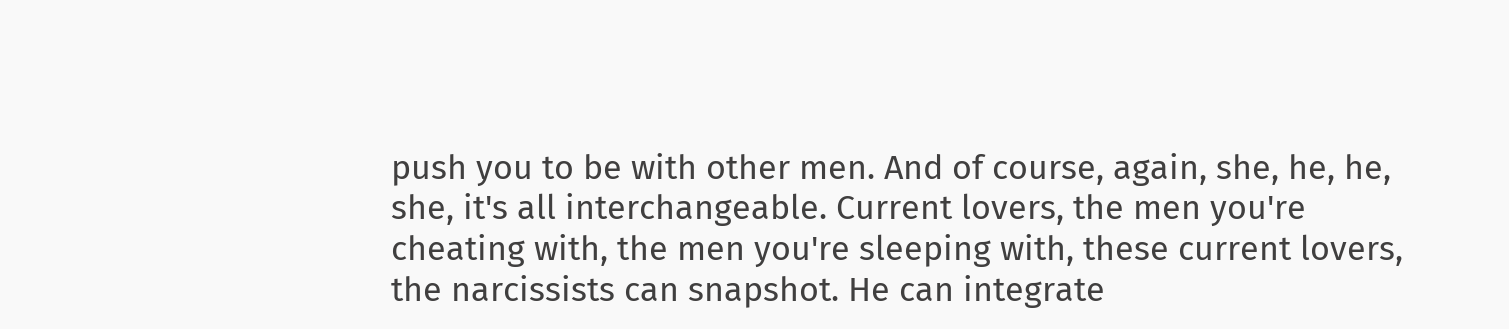push you to be with other men. And of course, again, she, he, he, she, it's all interchangeable. Current lovers, the men you're cheating with, the men you're sleeping with, these current lovers, the narcissists can snapshot. He can integrate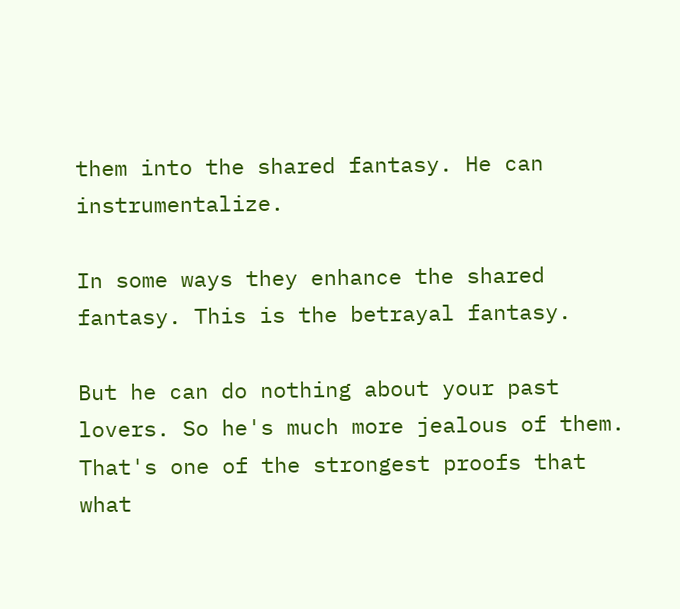them into the shared fantasy. He can instrumentalize.

In some ways they enhance the shared fantasy. This is the betrayal fantasy.

But he can do nothing about your past lovers. So he's much more jealous of them. That's one of the strongest proofs that what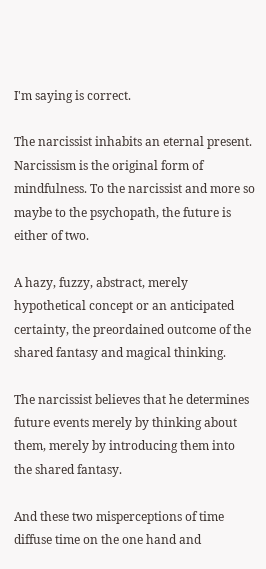I'm saying is correct.

The narcissist inhabits an eternal present. Narcissism is the original form of mindfulness. To the narcissist and more so maybe to the psychopath, the future is either of two.

A hazy, fuzzy, abstract, merely hypothetical concept or an anticipated certainty, the preordained outcome of the shared fantasy and magical thinking.

The narcissist believes that he determines future events merely by thinking about them, merely by introducing them into the shared fantasy.

And these two misperceptions of time diffuse time on the one hand and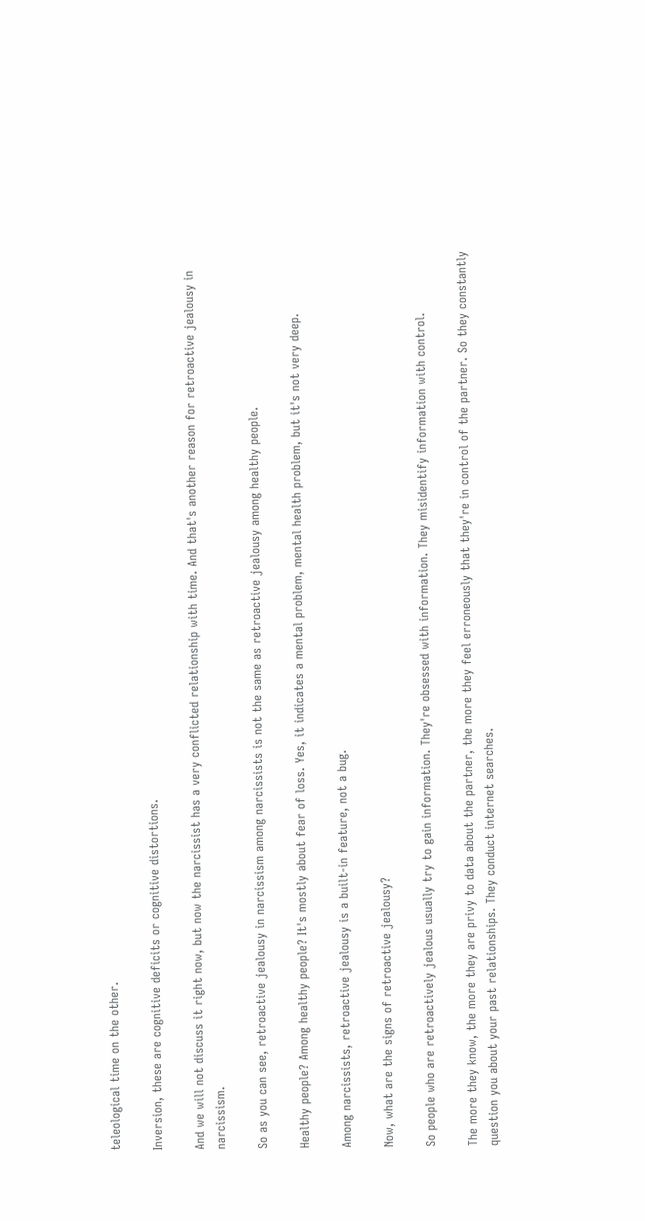teleological time on the other.

Inversion, these are cognitive deficits or cognitive distortions.

And we will not discuss it right now, but now the narcissist has a very conflicted relationship with time. And that's another reason for retroactive jealousy in narcissism.

So as you can see, retroactive jealousy in narcissism among narcissists is not the same as retroactive jealousy among healthy people.

Healthy people? Among healthy people? It's mostly about fear of loss. Yes, it indicates a mental problem, mental health problem, but it's not very deep.

Among narcissists, retroactive jealousy is a built-in feature, not a bug.

Now, what are the signs of retroactive jealousy?

So people who are retroactively jealous usually try to gain information. They're obsessed with information. They misidentify information with control.

The more they know, the more they are privy to data about the partner, the more they feel erroneously that they're in control of the partner. So they constantly question you about your past relationships. They conduct internet searches.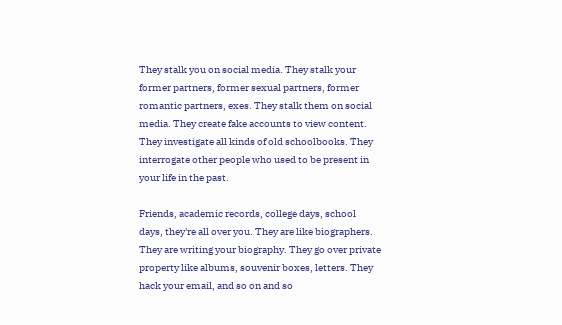They stalk you on social media. They stalk your former partners, former sexual partners, former romantic partners, exes. They stalk them on social media. They create fake accounts to view content. They investigate all kinds of old schoolbooks. They interrogate other people who used to be present in your life in the past.

Friends, academic records, college days, school days, they're all over you. They are like biographers. They are writing your biography. They go over private property like albums, souvenir boxes, letters. They hack your email, and so on and so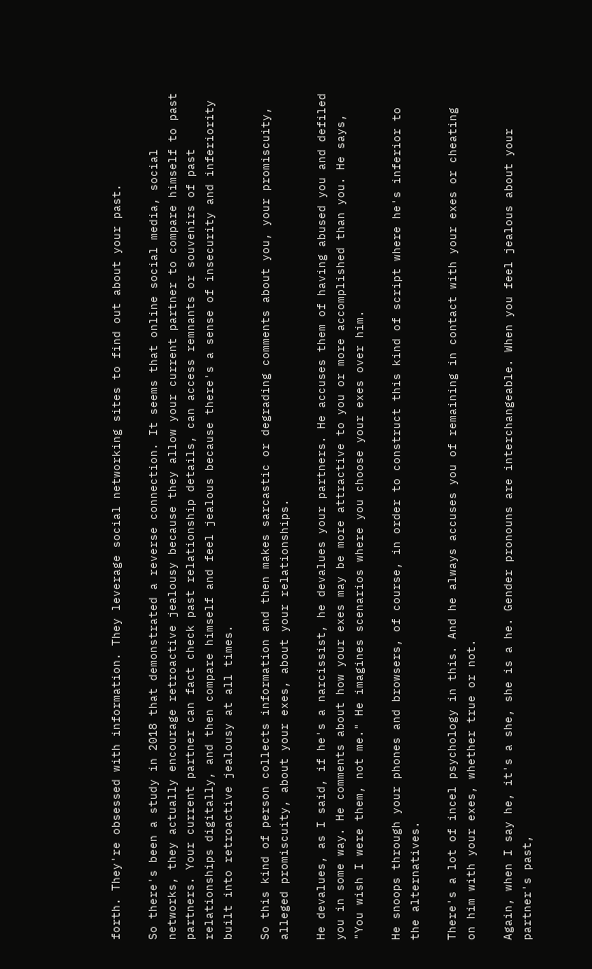forth. They're obsessed with information. They leverage social networking sites to find out about your past.

So there's been a study in 2018 that demonstrated a reverse connection. It seems that online social media, social networks, they actually encourage retroactive jealousy because they allow your current partner to compare himself to past partners. Your current partner can fact check past relationship details, can access remnants or souvenirs of past relationships digitally, and then compare himself and feel jealous because there's a sense of insecurity and inferiority built into retroactive jealousy at all times.

So this kind of person collects information and then makes sarcastic or degrading comments about you, your promiscuity, alleged promiscuity, about your exes, about your relationships.

He devalues, as I said, if he's a narcissist, he devalues your partners. He accuses them of having abused you and defiled you in some way. He comments about how your exes may be more attractive to you or more accomplished than you. He says, "You wish I were them, not me." He imagines scenarios where you choose your exes over him.

He snoops through your phones and browsers, of course, in order to construct this kind of script where he's inferior to the alternatives.

There's a lot of incel psychology in this. And he always accuses you of remaining in contact with your exes or cheating on him with your exes, whether true or not.

Again, when I say he, it's a she, she is a he. Gender pronouns are interchangeable. When you feel jealous about your partner's past,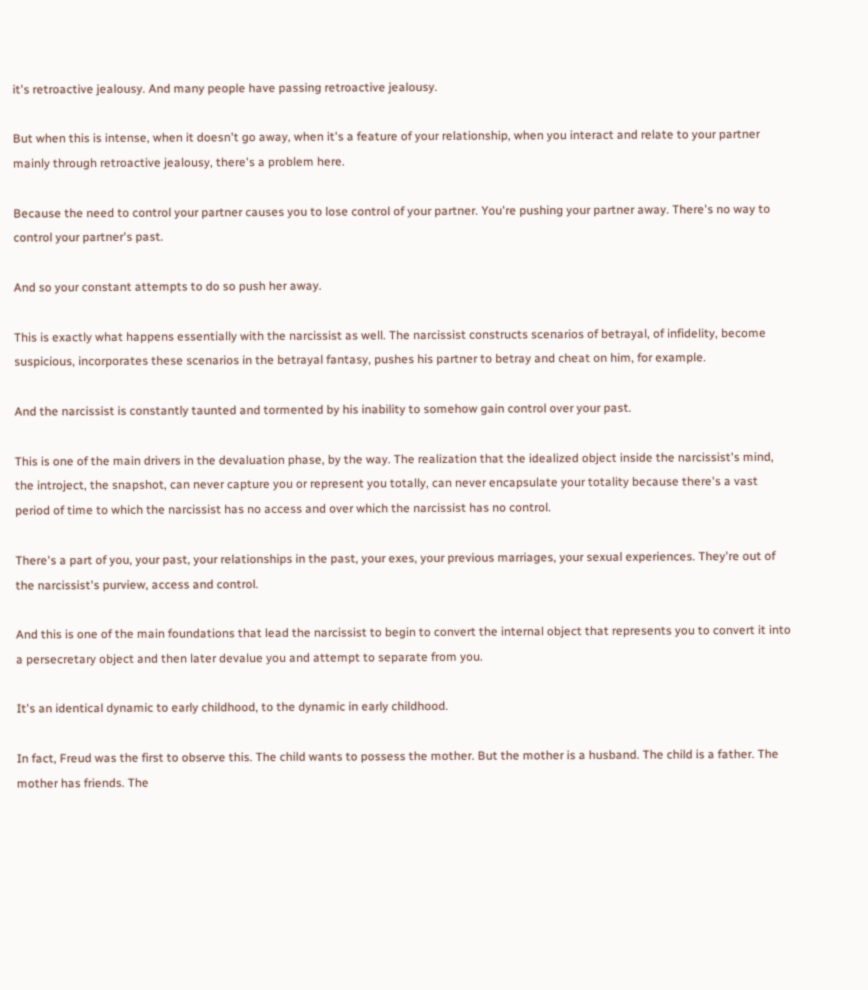it's retroactive jealousy. And many people have passing retroactive jealousy.

But when this is intense, when it doesn't go away, when it's a feature of your relationship, when you interact and relate to your partner mainly through retroactive jealousy, there's a problem here.

Because the need to control your partner causes you to lose control of your partner. You're pushing your partner away. There's no way to control your partner's past.

And so your constant attempts to do so push her away.

This is exactly what happens essentially with the narcissist as well. The narcissist constructs scenarios of betrayal, of infidelity, become suspicious, incorporates these scenarios in the betrayal fantasy, pushes his partner to betray and cheat on him, for example.

And the narcissist is constantly taunted and tormented by his inability to somehow gain control over your past.

This is one of the main drivers in the devaluation phase, by the way. The realization that the idealized object inside the narcissist's mind, the introject, the snapshot, can never capture you or represent you totally, can never encapsulate your totality because there's a vast period of time to which the narcissist has no access and over which the narcissist has no control.

There's a part of you, your past, your relationships in the past, your exes, your previous marriages, your sexual experiences. They're out of the narcissist's purview, access and control.

And this is one of the main foundations that lead the narcissist to begin to convert the internal object that represents you to convert it into a persecretary object and then later devalue you and attempt to separate from you.

It's an identical dynamic to early childhood, to the dynamic in early childhood.

In fact, Freud was the first to observe this. The child wants to possess the mother. But the mother is a husband. The child is a father. The mother has friends. The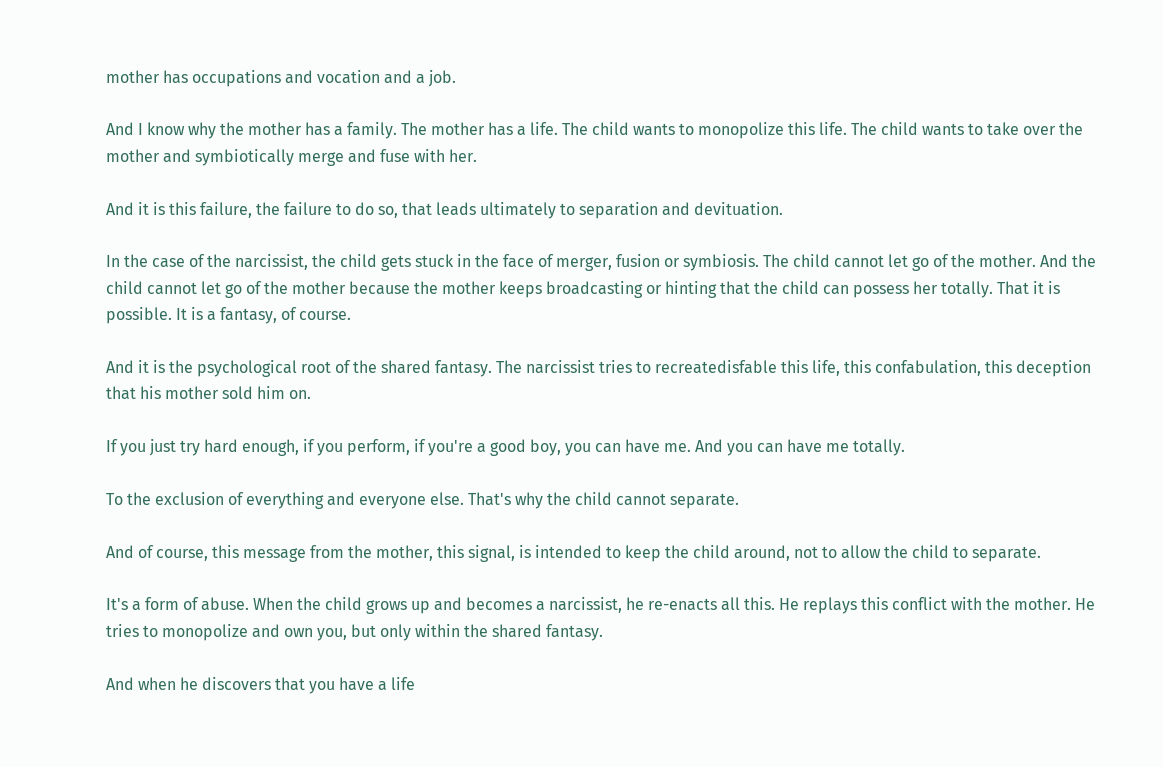mother has occupations and vocation and a job.

And I know why the mother has a family. The mother has a life. The child wants to monopolize this life. The child wants to take over the mother and symbiotically merge and fuse with her.

And it is this failure, the failure to do so, that leads ultimately to separation and devituation.

In the case of the narcissist, the child gets stuck in the face of merger, fusion or symbiosis. The child cannot let go of the mother. And the child cannot let go of the mother because the mother keeps broadcasting or hinting that the child can possess her totally. That it is possible. It is a fantasy, of course.

And it is the psychological root of the shared fantasy. The narcissist tries to recreatedisfable this life, this confabulation, this deception that his mother sold him on.

If you just try hard enough, if you perform, if you're a good boy, you can have me. And you can have me totally.

To the exclusion of everything and everyone else. That's why the child cannot separate.

And of course, this message from the mother, this signal, is intended to keep the child around, not to allow the child to separate.

It's a form of abuse. When the child grows up and becomes a narcissist, he re-enacts all this. He replays this conflict with the mother. He tries to monopolize and own you, but only within the shared fantasy.

And when he discovers that you have a life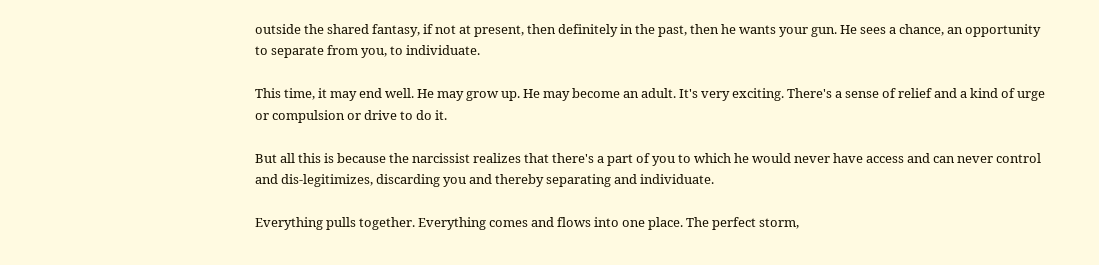outside the shared fantasy, if not at present, then definitely in the past, then he wants your gun. He sees a chance, an opportunity to separate from you, to individuate.

This time, it may end well. He may grow up. He may become an adult. It's very exciting. There's a sense of relief and a kind of urge or compulsion or drive to do it.

But all this is because the narcissist realizes that there's a part of you to which he would never have access and can never control and dis-legitimizes, discarding you and thereby separating and individuate.

Everything pulls together. Everything comes and flows into one place. The perfect storm,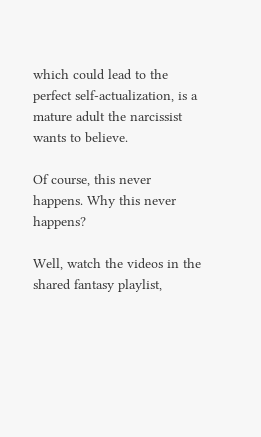which could lead to the perfect self-actualization, is a mature adult the narcissist wants to believe.

Of course, this never happens. Why this never happens?

Well, watch the videos in the shared fantasy playlist,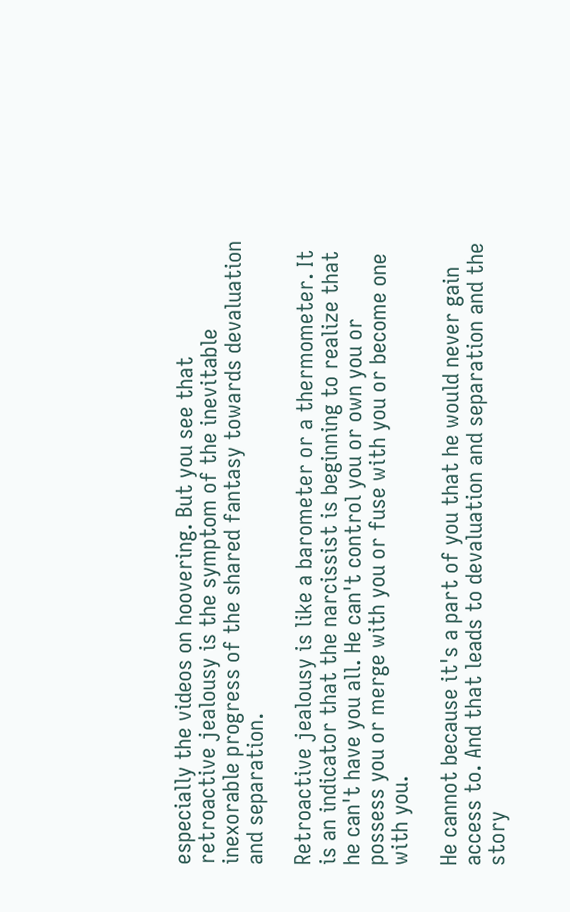especially the videos on hoovering. But you see that retroactive jealousy is the symptom of the inevitable inexorable progress of the shared fantasy towards devaluation and separation.

Retroactive jealousy is like a barometer or a thermometer. It is an indicator that the narcissist is beginning to realize that he can't have you all. He can't control you or own you or possess you or merge with you or fuse with you or become one with you.

He cannot because it's a part of you that he would never gain access to. And that leads to devaluation and separation and the story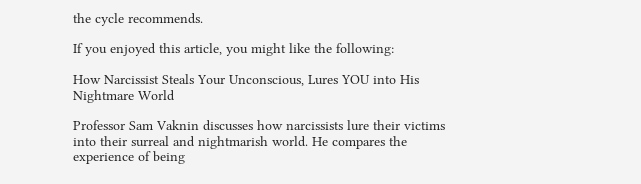the cycle recommends.

If you enjoyed this article, you might like the following:

How Narcissist Steals Your Unconscious, Lures YOU into His Nightmare World

Professor Sam Vaknin discusses how narcissists lure their victims into their surreal and nightmarish world. He compares the experience of being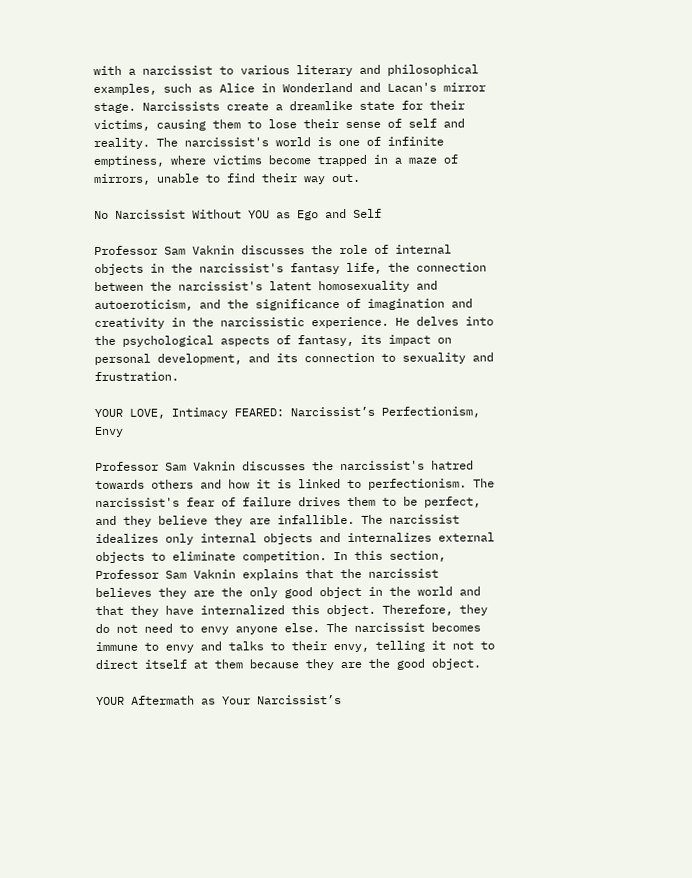with a narcissist to various literary and philosophical examples, such as Alice in Wonderland and Lacan's mirror stage. Narcissists create a dreamlike state for their victims, causing them to lose their sense of self and reality. The narcissist's world is one of infinite emptiness, where victims become trapped in a maze of mirrors, unable to find their way out.

No Narcissist Without YOU as Ego and Self

Professor Sam Vaknin discusses the role of internal objects in the narcissist's fantasy life, the connection between the narcissist's latent homosexuality and autoeroticism, and the significance of imagination and creativity in the narcissistic experience. He delves into the psychological aspects of fantasy, its impact on personal development, and its connection to sexuality and frustration.

YOUR LOVE, Intimacy FEARED: Narcissist’s Perfectionism, Envy

Professor Sam Vaknin discusses the narcissist's hatred towards others and how it is linked to perfectionism. The narcissist's fear of failure drives them to be perfect, and they believe they are infallible. The narcissist idealizes only internal objects and internalizes external objects to eliminate competition. In this section, Professor Sam Vaknin explains that the narcissist believes they are the only good object in the world and that they have internalized this object. Therefore, they do not need to envy anyone else. The narcissist becomes immune to envy and talks to their envy, telling it not to direct itself at them because they are the good object.

YOUR Aftermath as Your Narcissist’s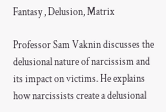Fantasy , Delusion, Matrix

Professor Sam Vaknin discusses the delusional nature of narcissism and its impact on victims. He explains how narcissists create a delusional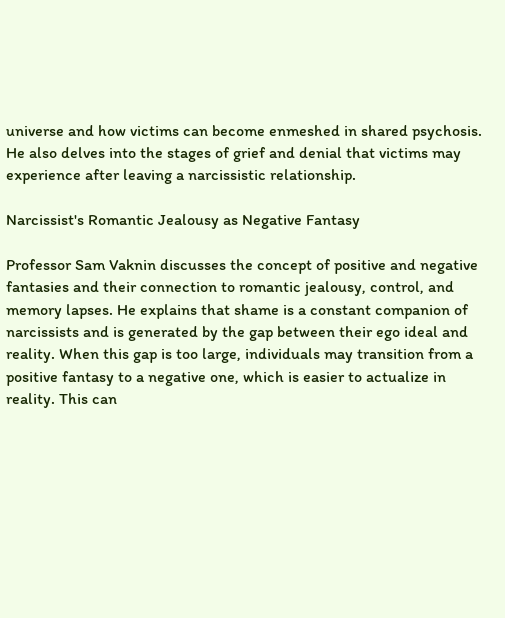universe and how victims can become enmeshed in shared psychosis. He also delves into the stages of grief and denial that victims may experience after leaving a narcissistic relationship.

Narcissist's Romantic Jealousy as Negative Fantasy

Professor Sam Vaknin discusses the concept of positive and negative fantasies and their connection to romantic jealousy, control, and memory lapses. He explains that shame is a constant companion of narcissists and is generated by the gap between their ego ideal and reality. When this gap is too large, individuals may transition from a positive fantasy to a negative one, which is easier to actualize in reality. This can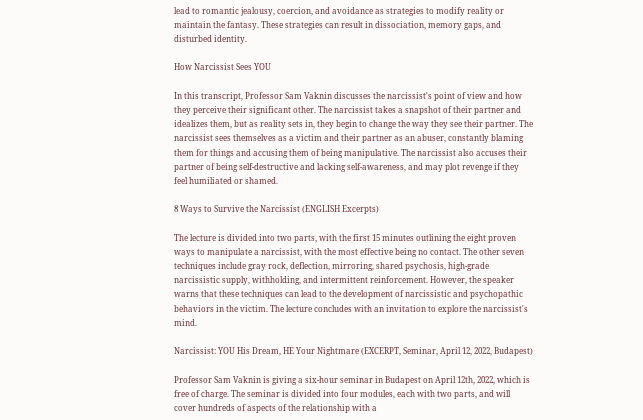lead to romantic jealousy, coercion, and avoidance as strategies to modify reality or maintain the fantasy. These strategies can result in dissociation, memory gaps, and disturbed identity.

How Narcissist Sees YOU

In this transcript, Professor Sam Vaknin discusses the narcissist's point of view and how they perceive their significant other. The narcissist takes a snapshot of their partner and idealizes them, but as reality sets in, they begin to change the way they see their partner. The narcissist sees themselves as a victim and their partner as an abuser, constantly blaming them for things and accusing them of being manipulative. The narcissist also accuses their partner of being self-destructive and lacking self-awareness, and may plot revenge if they feel humiliated or shamed.

8 Ways to Survive the Narcissist (ENGLISH Excerpts)

The lecture is divided into two parts, with the first 15 minutes outlining the eight proven ways to manipulate a narcissist, with the most effective being no contact. The other seven techniques include gray rock, deflection, mirroring, shared psychosis, high-grade narcissistic supply, withholding, and intermittent reinforcement. However, the speaker warns that these techniques can lead to the development of narcissistic and psychopathic behaviors in the victim. The lecture concludes with an invitation to explore the narcissist's mind.

Narcissist: YOU His Dream, HE Your Nightmare (EXCERPT, Seminar, April 12, 2022, Budapest)

Professor Sam Vaknin is giving a six-hour seminar in Budapest on April 12th, 2022, which is free of charge. The seminar is divided into four modules, each with two parts, and will cover hundreds of aspects of the relationship with a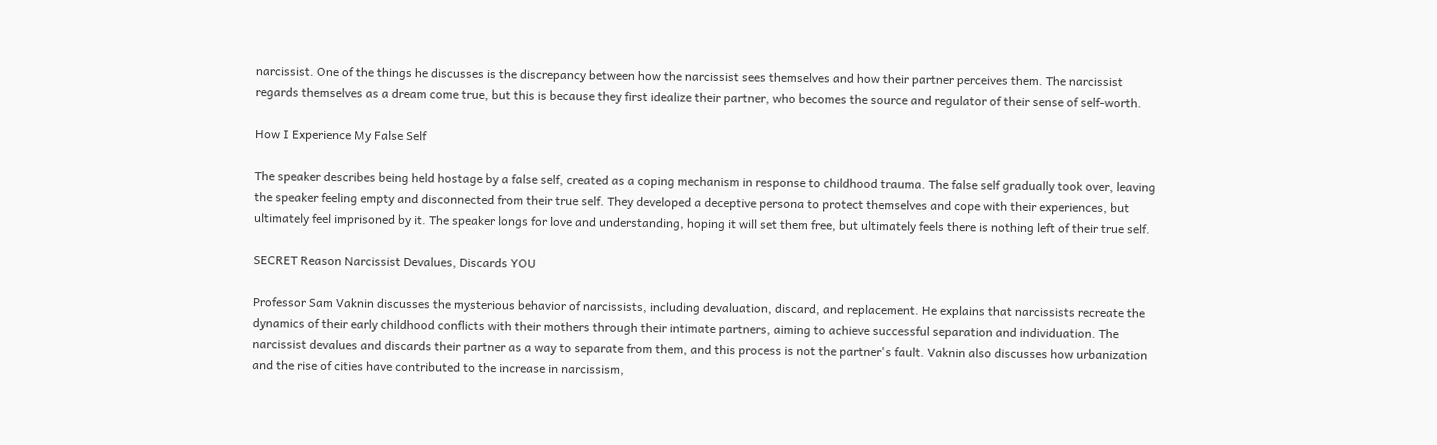narcissist. One of the things he discusses is the discrepancy between how the narcissist sees themselves and how their partner perceives them. The narcissist regards themselves as a dream come true, but this is because they first idealize their partner, who becomes the source and regulator of their sense of self-worth.

How I Experience My False Self

The speaker describes being held hostage by a false self, created as a coping mechanism in response to childhood trauma. The false self gradually took over, leaving the speaker feeling empty and disconnected from their true self. They developed a deceptive persona to protect themselves and cope with their experiences, but ultimately feel imprisoned by it. The speaker longs for love and understanding, hoping it will set them free, but ultimately feels there is nothing left of their true self.

SECRET Reason Narcissist Devalues, Discards YOU

Professor Sam Vaknin discusses the mysterious behavior of narcissists, including devaluation, discard, and replacement. He explains that narcissists recreate the dynamics of their early childhood conflicts with their mothers through their intimate partners, aiming to achieve successful separation and individuation. The narcissist devalues and discards their partner as a way to separate from them, and this process is not the partner's fault. Vaknin also discusses how urbanization and the rise of cities have contributed to the increase in narcissism,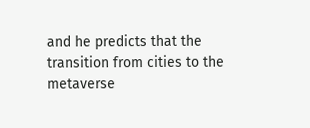and he predicts that the transition from cities to the metaverse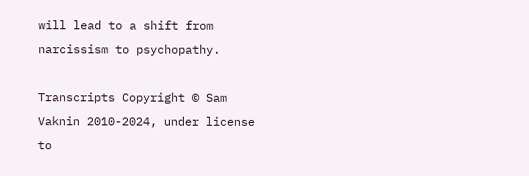will lead to a shift from narcissism to psychopathy.

Transcripts Copyright © Sam Vaknin 2010-2024, under license to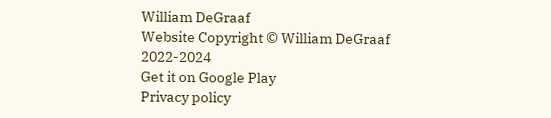William DeGraaf
Website Copyright © William DeGraaf 2022-2024
Get it on Google Play
Privacy policy